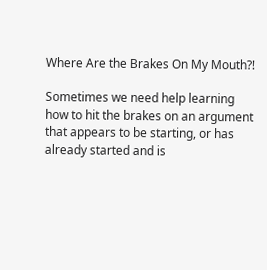Where Are the Brakes On My Mouth?!

Sometimes we need help learning how to hit the brakes on an argument that appears to be starting, or has already started and is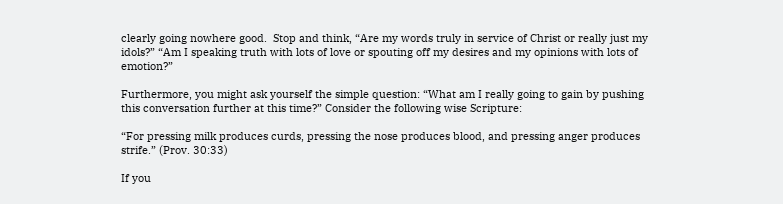clearly going nowhere good.  Stop and think, “Are my words truly in service of Christ or really just my idols?” “Am I speaking truth with lots of love or spouting off my desires and my opinions with lots of emotion?”

Furthermore, you might ask yourself the simple question: “What am I really going to gain by pushing this conversation further at this time?” Consider the following wise Scripture:

“For pressing milk produces curds, pressing the nose produces blood, and pressing anger produces strife.” (Prov. 30:33)

If you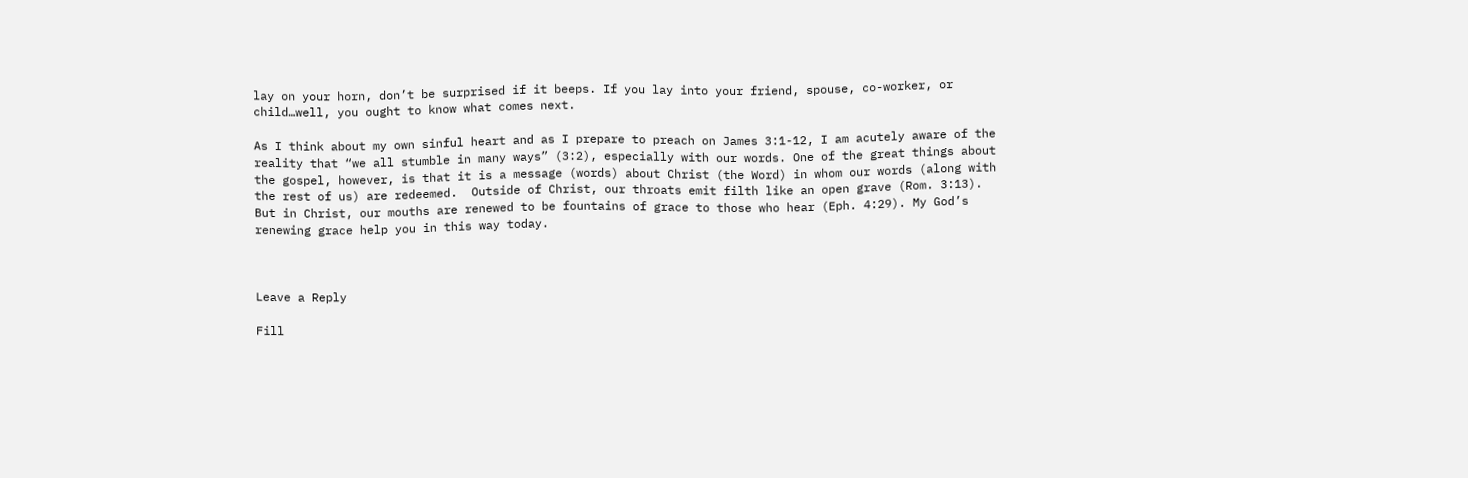lay on your horn, don’t be surprised if it beeps. If you lay into your friend, spouse, co-worker, or child…well, you ought to know what comes next.

As I think about my own sinful heart and as I prepare to preach on James 3:1-12, I am acutely aware of the reality that “we all stumble in many ways” (3:2), especially with our words. One of the great things about the gospel, however, is that it is a message (words) about Christ (the Word) in whom our words (along with the rest of us) are redeemed.  Outside of Christ, our throats emit filth like an open grave (Rom. 3:13). But in Christ, our mouths are renewed to be fountains of grace to those who hear (Eph. 4:29). My God’s renewing grace help you in this way today.



Leave a Reply

Fill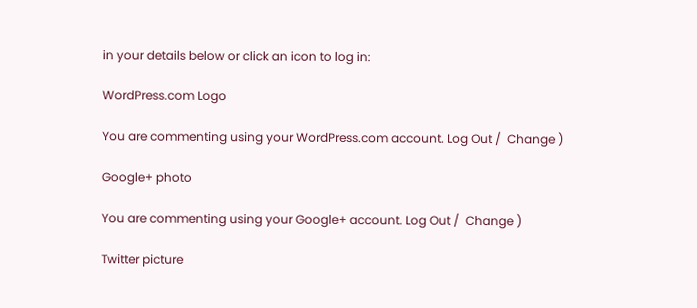in your details below or click an icon to log in:

WordPress.com Logo

You are commenting using your WordPress.com account. Log Out /  Change )

Google+ photo

You are commenting using your Google+ account. Log Out /  Change )

Twitter picture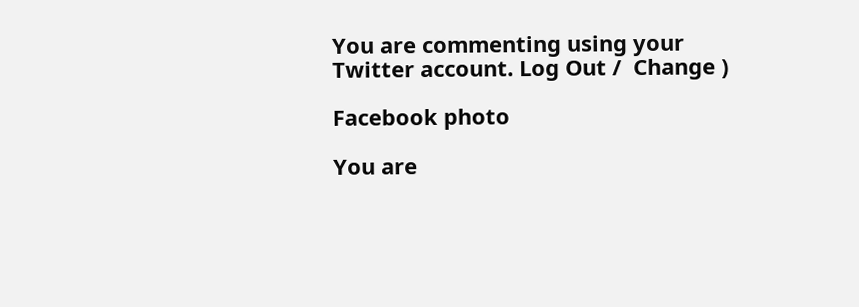You are commenting using your Twitter account. Log Out /  Change )

Facebook photo

You are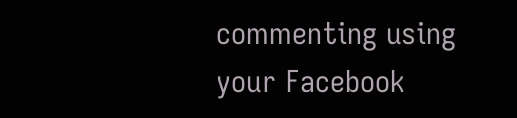commenting using your Facebook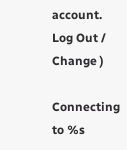account. Log Out /  Change )

Connecting to %s